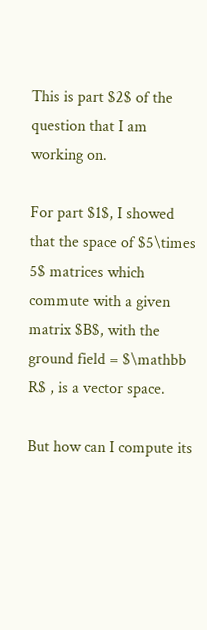This is part $2$ of the question that I am working on.

For part $1$, I showed that the space of $5\times 5$ matrices which commute with a given matrix $B$, with the ground field = $\mathbb R$ , is a vector space.

But how can I compute its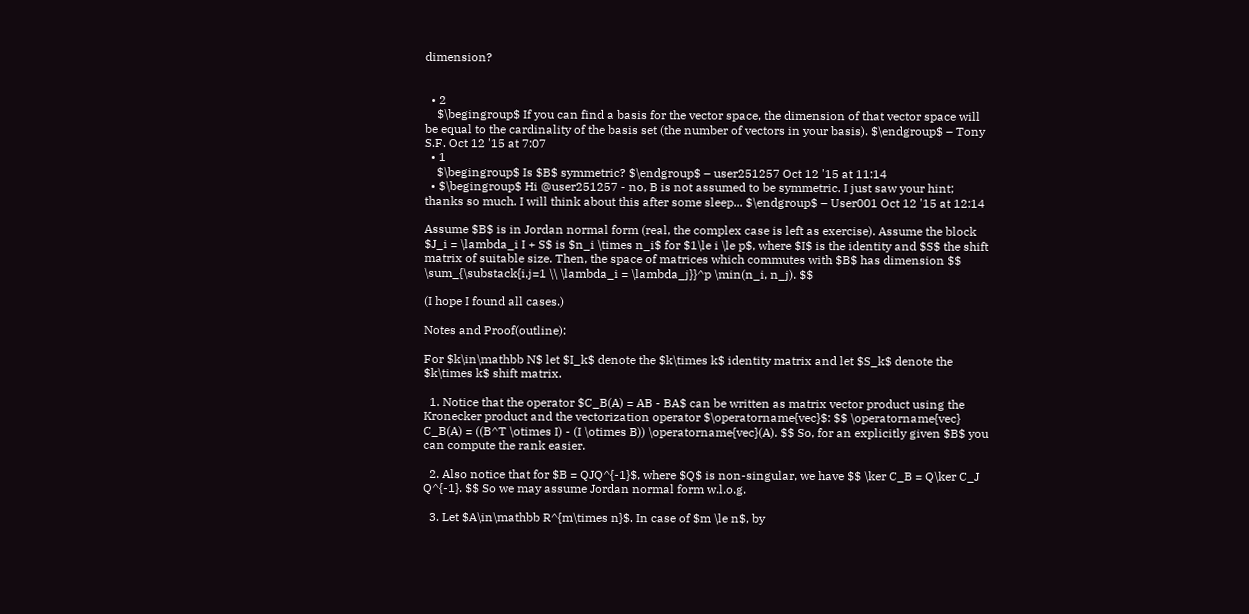dimension?


  • 2
    $\begingroup$ If you can find a basis for the vector space, the dimension of that vector space will be equal to the cardinality of the basis set (the number of vectors in your basis). $\endgroup$ – Tony S.F. Oct 12 '15 at 7:07
  • 1
    $\begingroup$ Is $B$ symmetric? $\endgroup$ – user251257 Oct 12 '15 at 11:14
  • $\begingroup$ Hi @user251257 - no, B is not assumed to be symmetric. I just saw your hint; thanks so much. I will think about this after some sleep... $\endgroup$ – User001 Oct 12 '15 at 12:14

Assume $B$ is in Jordan normal form (real, the complex case is left as exercise). Assume the block $J_i = \lambda_i I + S$ is $n_i \times n_i$ for $1\le i \le p$, where $I$ is the identity and $S$ the shift matrix of suitable size. Then, the space of matrices which commutes with $B$ has dimension $$ \sum_{\substack{i,j=1 \\ \lambda_i = \lambda_j}}^p \min(n_i, n_j). $$

(I hope I found all cases.)

Notes and Proof(outline):

For $k\in\mathbb N$ let $I_k$ denote the $k\times k$ identity matrix and let $S_k$ denote the $k\times k$ shift matrix.

  1. Notice that the operator $C_B(A) = AB - BA$ can be written as matrix vector product using the Kronecker product and the vectorization operator $\operatorname{vec}$: $$ \operatorname{vec} C_B(A) = ((B^T \otimes I) - (I \otimes B)) \operatorname{vec}(A). $$ So, for an explicitly given $B$ you can compute the rank easier.

  2. Also notice that for $B = QJQ^{-1}$, where $Q$ is non-singular, we have $$ \ker C_B = Q\ker C_J Q^{-1}. $$ So we may assume Jordan normal form w.l.o.g.

  3. Let $A\in\mathbb R^{m\times n}$. In case of $m \le n$, by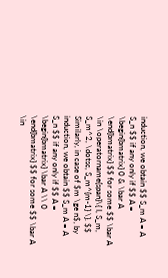induction, we obtain $$ S_m A = A S_n $$ if any only if $$ A = \begin{bmatrix} 0 & \bar A \end{bmatrix} $$ for some $$ \bar A \in \operatorname{span}\{ I, S_m, S_m^2, \dotsc, S_m^{m-1} \}. $$ Similarly, in case of $m \ge n$, by induction, we obtain $$ S_m A = A S_n $$ if any only if $$ A = \begin{bmatrix} \bar A \\ 0 \end{bmatrix} $$ for some $$ \bar A \in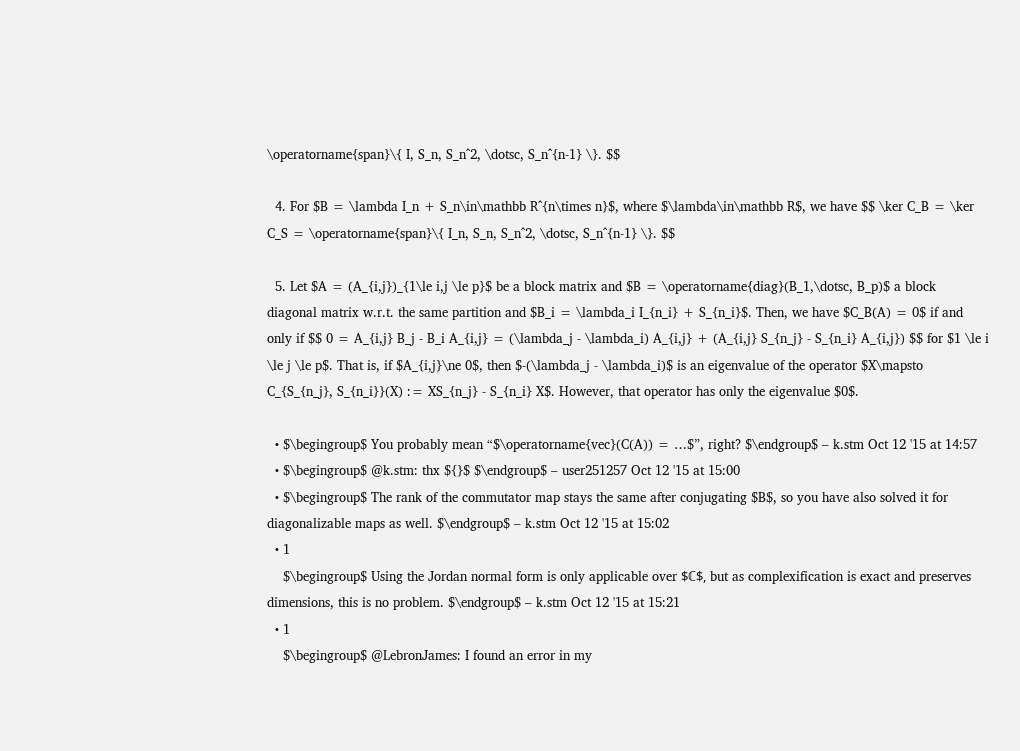\operatorname{span}\{ I, S_n, S_n^2, \dotsc, S_n^{n-1} \}. $$

  4. For $B = \lambda I_n + S_n\in\mathbb R^{n\times n}$, where $\lambda\in\mathbb R$, we have $$ \ker C_B = \ker C_S = \operatorname{span}\{ I_n, S_n, S_n^2, \dotsc, S_n^{n-1} \}. $$

  5. Let $A = (A_{i,j})_{1\le i,j \le p}$ be a block matrix and $B = \operatorname{diag}(B_1,\dotsc, B_p)$ a block diagonal matrix w.r.t. the same partition and $B_i = \lambda_i I_{n_i} + S_{n_i}$. Then, we have $C_B(A) = 0$ if and only if $$ 0 = A_{i,j} B_j - B_i A_{i,j} = (\lambda_j - \lambda_i) A_{i,j} + (A_{i,j} S_{n_j} - S_{n_i} A_{i,j}) $$ for $1 \le i \le j \le p$. That is, if $A_{i,j}\ne 0$, then $-(\lambda_j - \lambda_i)$ is an eigenvalue of the operator $X\mapsto C_{S_{n_j}, S_{n_i}}(X) := XS_{n_j} - S_{n_i} X$. However, that operator has only the eigenvalue $0$.

  • $\begingroup$ You probably mean “$\operatorname{vec}(C(A)) = …$”, right? $\endgroup$ – k.stm Oct 12 '15 at 14:57
  • $\begingroup$ @k.stm: thx ${}$ $\endgroup$ – user251257 Oct 12 '15 at 15:00
  • $\begingroup$ The rank of the commutator map stays the same after conjugating $B$, so you have also solved it for diagonalizable maps as well. $\endgroup$ – k.stm Oct 12 '15 at 15:02
  • 1
    $\begingroup$ Using the Jordan normal form is only applicable over $ℂ$, but as complexification is exact and preserves dimensions, this is no problem. $\endgroup$ – k.stm Oct 12 '15 at 15:21
  • 1
    $\begingroup$ @LebronJames: I found an error in my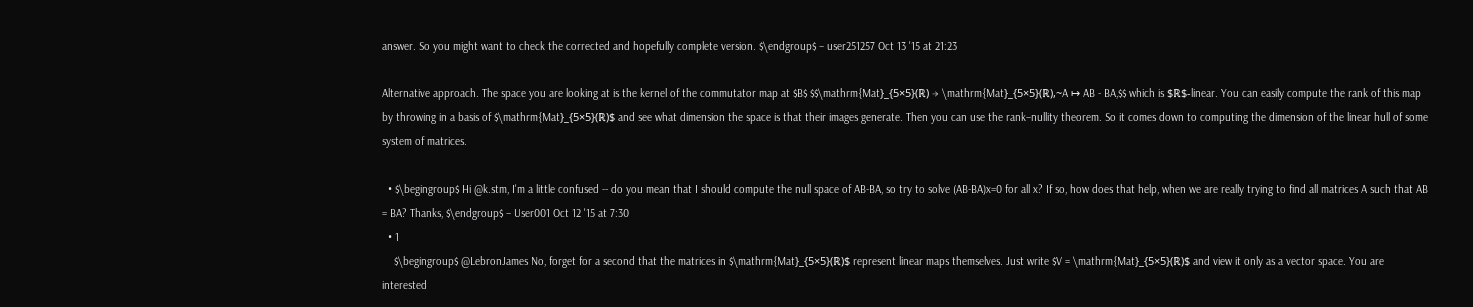answer. So you might want to check the corrected and hopefully complete version. $\endgroup$ – user251257 Oct 13 '15 at 21:23

Alternative approach. The space you are looking at is the kernel of the commutator map at $B$ $$\mathrm{Mat}_{5×5}(ℝ) → \mathrm{Mat}_{5×5}(ℝ),~A ↦ AB - BA,$$ which is $ℝ$-linear. You can easily compute the rank of this map by throwing in a basis of $\mathrm{Mat}_{5×5}(ℝ)$ and see what dimension the space is that their images generate. Then you can use the rank–nullity theorem. So it comes down to computing the dimension of the linear hull of some system of matrices.

  • $\begingroup$ Hi @k.stm, I'm a little confused -- do you mean that I should compute the null space of AB-BA, so try to solve (AB-BA)x=0 for all x? If so, how does that help, when we are really trying to find all matrices A such that AB = BA? Thanks, $\endgroup$ – User001 Oct 12 '15 at 7:30
  • 1
    $\begingroup$ @LebronJames No, forget for a second that the matrices in $\mathrm{Mat}_{5×5}(ℝ)$ represent linear maps themselves. Just write $V = \mathrm{Mat}_{5×5}(ℝ)$ and view it only as a vector space. You are interested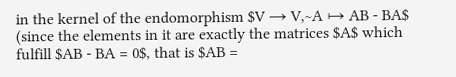in the kernel of the endomorphism $V → V,~A ↦ AB - BA$ (since the elements in it are exactly the matrices $A$ which fulfill $AB - BA = 0$, that is $AB =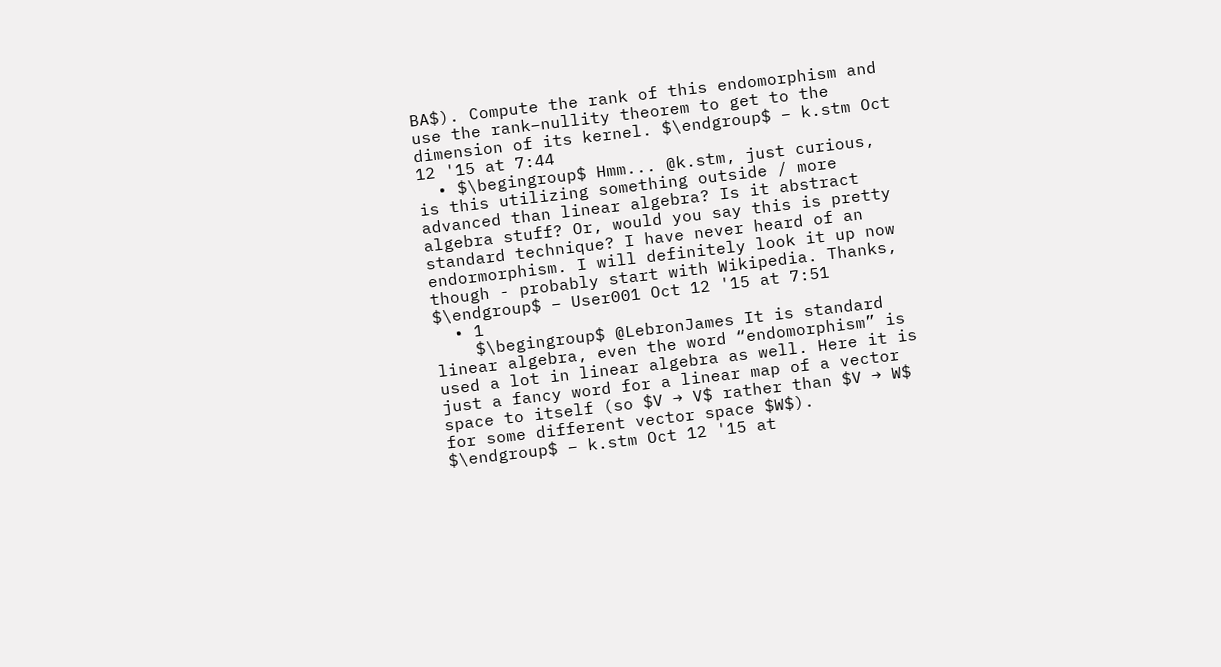BA$). Compute the rank of this endomorphism and use the rank–nullity theorem to get to the dimension of its kernel. $\endgroup$ – k.stm Oct 12 '15 at 7:44
  • $\begingroup$ Hmm... @k.stm, just curious, is this utilizing something outside / more advanced than linear algebra? Is it abstract algebra stuff? Or, would you say this is pretty standard technique? I have never heard of an endormorphism. I will definitely look it up now though - probably start with Wikipedia. Thanks, $\endgroup$ – User001 Oct 12 '15 at 7:51
  • 1
    $\begingroup$ @LebronJames It is standard linear algebra, even the word “endomorphism” is used a lot in linear algebra as well. Here it is just a fancy word for a linear map of a vector space to itself (so $V → V$ rather than $V → W$ for some different vector space $W$). $\endgroup$ – k.stm Oct 12 '15 at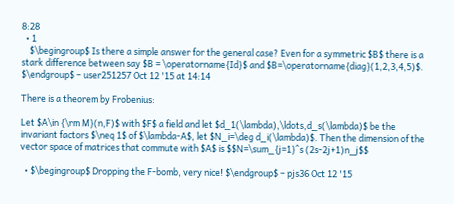8:28
  • 1
    $\begingroup$ Is there a simple answer for the general case? Even for a symmetric $B$ there is a stark difference between say $B = \operatorname{Id}$ and $B=\operatorname{diag}(1,2,3,4,5)$. $\endgroup$ – user251257 Oct 12 '15 at 14:14

There is a theorem by Frobenius:

Let $A\in {\rm M}(n,F)$ with $F$ a field and let $d_1(\lambda),\ldots,d_s(\lambda)$ be the invariant factors $\neq 1$ of $\lambda-A$, let $N_i=\deg d_i(\lambda)$. Then the dimension of the vector space of matrices that commute with $A$ is $$N=\sum_{j=1}^s (2s-2j+1)n_j$$

  • $\begingroup$ Dropping the F-bomb, very nice! $\endgroup$ – pjs36 Oct 12 '15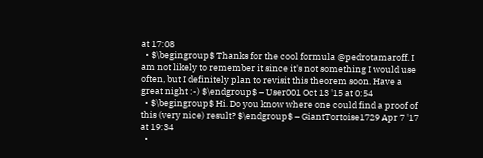at 17:08
  • $\begingroup$ Thanks for the cool formula @pedrotamaroff. I am not likely to remember it since it's not something I would use often, but I definitely plan to revisit this theorem soon. Have a great night :-) $\endgroup$ – User001 Oct 13 '15 at 0:54
  • $\begingroup$ Hi. Do you know where one could find a proof of this (very nice) result? $\endgroup$ – GiantTortoise1729 Apr 7 '17 at 19:34
  •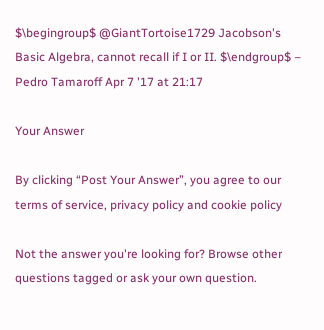$\begingroup$ @GiantTortoise1729 Jacobson's Basic Algebra, cannot recall if I or II. $\endgroup$ – Pedro Tamaroff Apr 7 '17 at 21:17

Your Answer

By clicking “Post Your Answer”, you agree to our terms of service, privacy policy and cookie policy

Not the answer you're looking for? Browse other questions tagged or ask your own question.